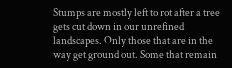Stumps are mostly left to rot after a tree gets cut down in our unrefined landscapes. Only those that are in the way get ground out. Some that remain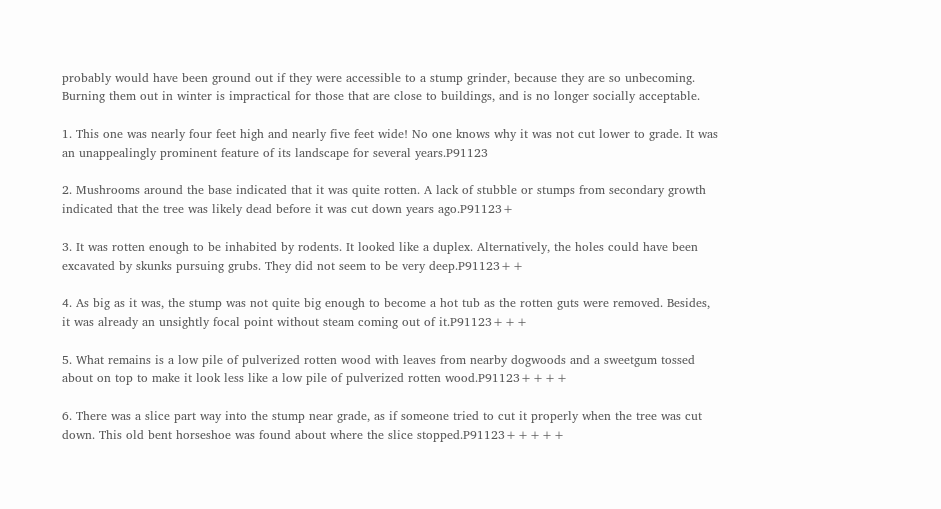probably would have been ground out if they were accessible to a stump grinder, because they are so unbecoming. Burning them out in winter is impractical for those that are close to buildings, and is no longer socially acceptable.

1. This one was nearly four feet high and nearly five feet wide! No one knows why it was not cut lower to grade. It was an unappealingly prominent feature of its landscape for several years.P91123

2. Mushrooms around the base indicated that it was quite rotten. A lack of stubble or stumps from secondary growth indicated that the tree was likely dead before it was cut down years ago.P91123+

3. It was rotten enough to be inhabited by rodents. It looked like a duplex. Alternatively, the holes could have been excavated by skunks pursuing grubs. They did not seem to be very deep.P91123++

4. As big as it was, the stump was not quite big enough to become a hot tub as the rotten guts were removed. Besides, it was already an unsightly focal point without steam coming out of it.P91123+++

5. What remains is a low pile of pulverized rotten wood with leaves from nearby dogwoods and a sweetgum tossed about on top to make it look less like a low pile of pulverized rotten wood.P91123++++

6. There was a slice part way into the stump near grade, as if someone tried to cut it properly when the tree was cut down. This old bent horseshoe was found about where the slice stopped.P91123+++++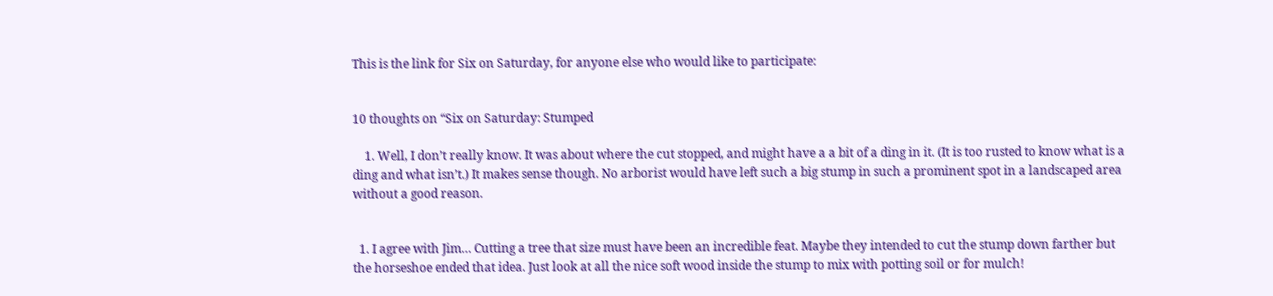This is the link for Six on Saturday, for anyone else who would like to participate:


10 thoughts on “Six on Saturday: Stumped

    1. Well, I don’t really know. It was about where the cut stopped, and might have a a bit of a ding in it. (It is too rusted to know what is a ding and what isn’t.) It makes sense though. No arborist would have left such a big stump in such a prominent spot in a landscaped area without a good reason.


  1. I agree with Jim… Cutting a tree that size must have been an incredible feat. Maybe they intended to cut the stump down farther but the horseshoe ended that idea. Just look at all the nice soft wood inside the stump to mix with potting soil or for mulch!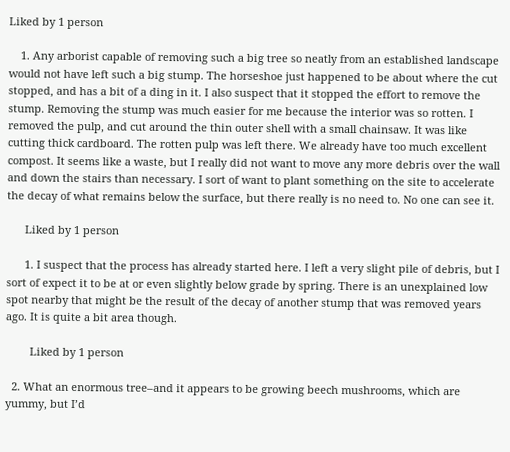Liked by 1 person

    1. Any arborist capable of removing such a big tree so neatly from an established landscape would not have left such a big stump. The horseshoe just happened to be about where the cut stopped, and has a bit of a ding in it. I also suspect that it stopped the effort to remove the stump. Removing the stump was much easier for me because the interior was so rotten. I removed the pulp, and cut around the thin outer shell with a small chainsaw. It was like cutting thick cardboard. The rotten pulp was left there. We already have too much excellent compost. It seems like a waste, but I really did not want to move any more debris over the wall and down the stairs than necessary. I sort of want to plant something on the site to accelerate the decay of what remains below the surface, but there really is no need to. No one can see it.

      Liked by 1 person

      1. I suspect that the process has already started here. I left a very slight pile of debris, but I sort of expect it to be at or even slightly below grade by spring. There is an unexplained low spot nearby that might be the result of the decay of another stump that was removed years ago. It is quite a bit area though.

        Liked by 1 person

  2. What an enormous tree–and it appears to be growing beech mushrooms, which are yummy, but I’d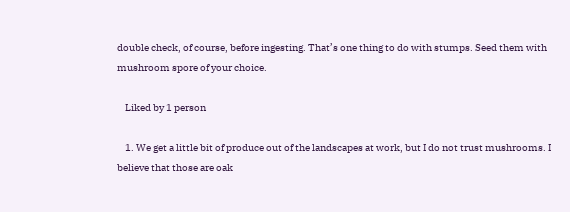double check, of course, before ingesting. That’s one thing to do with stumps. Seed them with mushroom spore of your choice.

    Liked by 1 person

    1. We get a little bit of produce out of the landscapes at work, but I do not trust mushrooms. I believe that those are oak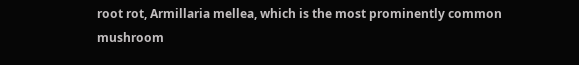root rot, Armillaria mellea, which is the most prominently common mushroom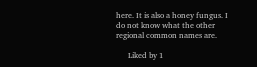here. It is also a honey fungus. I do not know what the other regional common names are.

      Liked by 1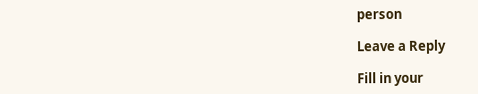person

Leave a Reply

Fill in your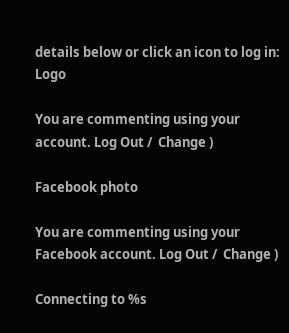details below or click an icon to log in: Logo

You are commenting using your account. Log Out /  Change )

Facebook photo

You are commenting using your Facebook account. Log Out /  Change )

Connecting to %s